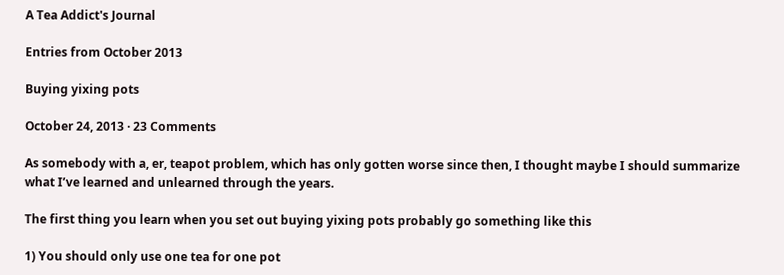A Tea Addict's Journal

Entries from October 2013

Buying yixing pots

October 24, 2013 · 23 Comments

As somebody with a, er, teapot problem, which has only gotten worse since then, I thought maybe I should summarize what I’ve learned and unlearned through the years.

The first thing you learn when you set out buying yixing pots probably go something like this

1) You should only use one tea for one pot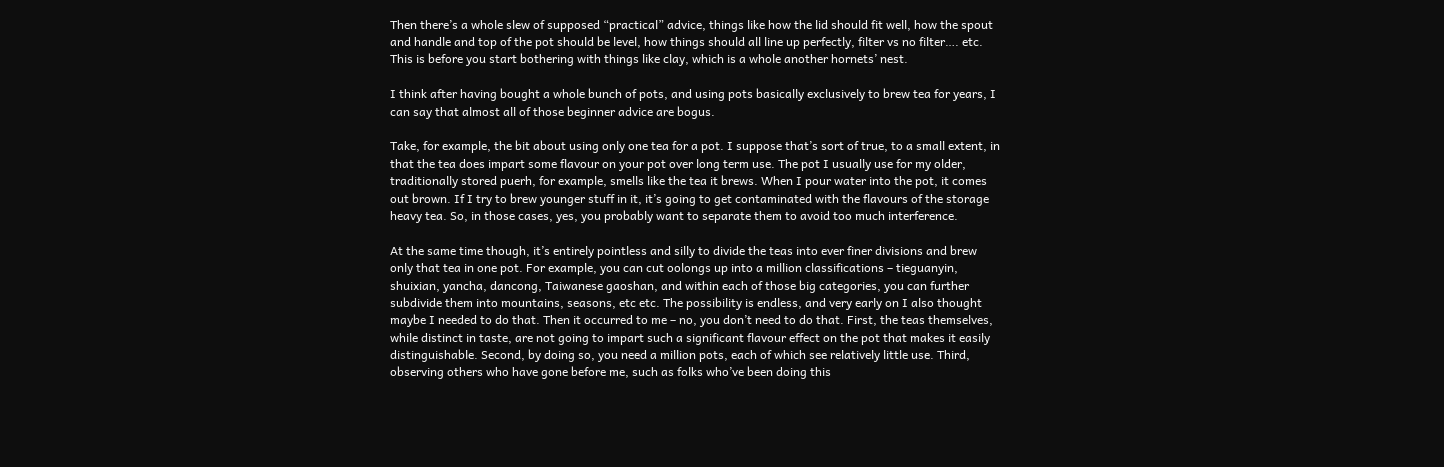Then there’s a whole slew of supposed “practical” advice, things like how the lid should fit well, how the spout and handle and top of the pot should be level, how things should all line up perfectly, filter vs no filter…. etc. This is before you start bothering with things like clay, which is a whole another hornets’ nest.

I think after having bought a whole bunch of pots, and using pots basically exclusively to brew tea for years, I can say that almost all of those beginner advice are bogus.

Take, for example, the bit about using only one tea for a pot. I suppose that’s sort of true, to a small extent, in that the tea does impart some flavour on your pot over long term use. The pot I usually use for my older, traditionally stored puerh, for example, smells like the tea it brews. When I pour water into the pot, it comes out brown. If I try to brew younger stuff in it, it’s going to get contaminated with the flavours of the storage heavy tea. So, in those cases, yes, you probably want to separate them to avoid too much interference.

At the same time though, it’s entirely pointless and silly to divide the teas into ever finer divisions and brew only that tea in one pot. For example, you can cut oolongs up into a million classifications – tieguanyin, shuixian, yancha, dancong, Taiwanese gaoshan, and within each of those big categories, you can further subdivide them into mountains, seasons, etc etc. The possibility is endless, and very early on I also thought maybe I needed to do that. Then it occurred to me – no, you don’t need to do that. First, the teas themselves, while distinct in taste, are not going to impart such a significant flavour effect on the pot that makes it easily distinguishable. Second, by doing so, you need a million pots, each of which see relatively little use. Third, observing others who have gone before me, such as folks who’ve been doing this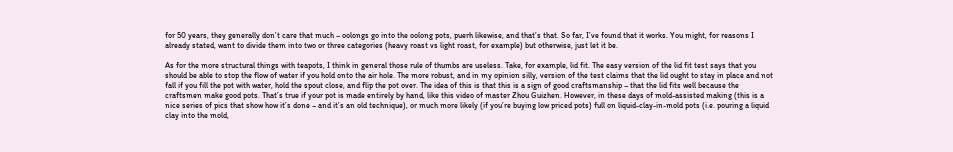for 50 years, they generally don’t care that much – oolongs go into the oolong pots, puerh likewise, and that’s that. So far, I’ve found that it works. You might, for reasons I already stated, want to divide them into two or three categories (heavy roast vs light roast, for example) but otherwise, just let it be.

As for the more structural things with teapots, I think in general those rule of thumbs are useless. Take, for example, lid fit. The easy version of the lid fit test says that you should be able to stop the flow of water if you hold onto the air hole. The more robust, and in my opinion silly, version of the test claims that the lid ought to stay in place and not fall if you fill the pot with water, hold the spout close, and flip the pot over. The idea of this is that this is a sign of good craftsmanship – that the lid fits well because the craftsmen make good pots. That’s true if your pot is made entirely by hand, like this video of master Zhou Guizhen. However, in these days of mold-assisted making (this is a nice series of pics that show how it’s done – and it’s an old technique), or much more likely (if you’re buying low priced pots) full on liquid-clay-in-mold pots (i.e. pouring a liquid clay into the mold,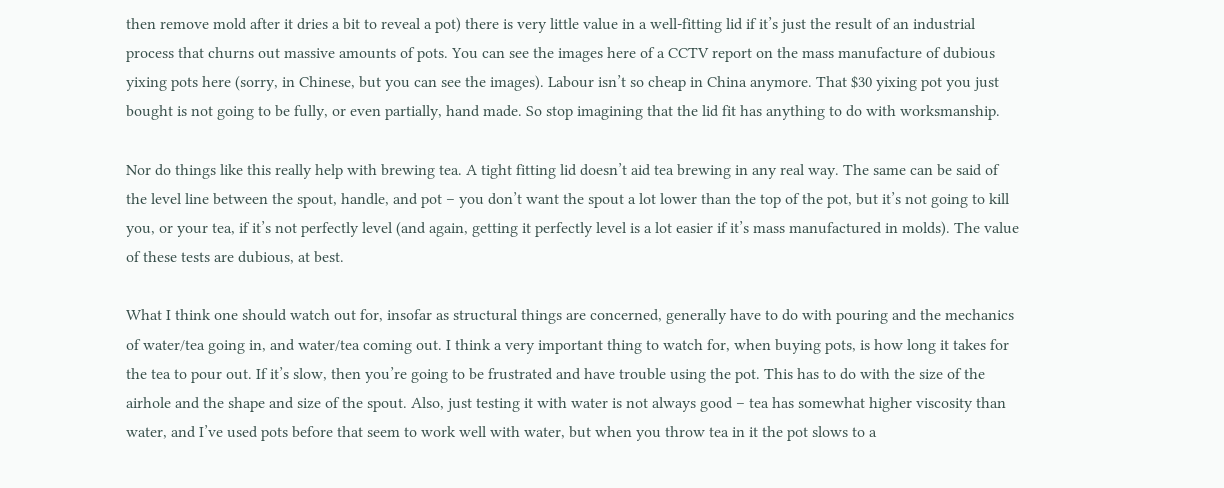then remove mold after it dries a bit to reveal a pot) there is very little value in a well-fitting lid if it’s just the result of an industrial process that churns out massive amounts of pots. You can see the images here of a CCTV report on the mass manufacture of dubious yixing pots here (sorry, in Chinese, but you can see the images). Labour isn’t so cheap in China anymore. That $30 yixing pot you just bought is not going to be fully, or even partially, hand made. So stop imagining that the lid fit has anything to do with worksmanship.

Nor do things like this really help with brewing tea. A tight fitting lid doesn’t aid tea brewing in any real way. The same can be said of the level line between the spout, handle, and pot – you don’t want the spout a lot lower than the top of the pot, but it’s not going to kill you, or your tea, if it’s not perfectly level (and again, getting it perfectly level is a lot easier if it’s mass manufactured in molds). The value of these tests are dubious, at best.

What I think one should watch out for, insofar as structural things are concerned, generally have to do with pouring and the mechanics of water/tea going in, and water/tea coming out. I think a very important thing to watch for, when buying pots, is how long it takes for the tea to pour out. If it’s slow, then you’re going to be frustrated and have trouble using the pot. This has to do with the size of the airhole and the shape and size of the spout. Also, just testing it with water is not always good – tea has somewhat higher viscosity than water, and I’ve used pots before that seem to work well with water, but when you throw tea in it the pot slows to a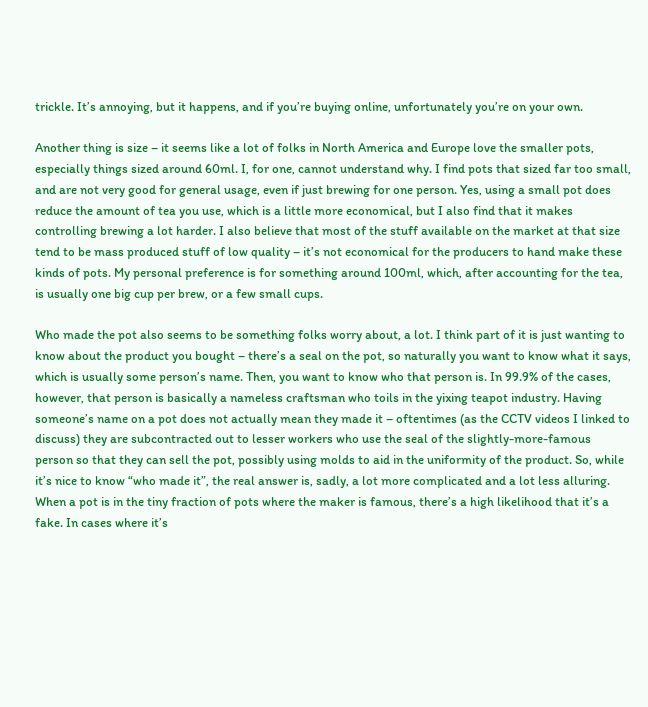trickle. It’s annoying, but it happens, and if you’re buying online, unfortunately you’re on your own.

Another thing is size – it seems like a lot of folks in North America and Europe love the smaller pots, especially things sized around 60ml. I, for one, cannot understand why. I find pots that sized far too small, and are not very good for general usage, even if just brewing for one person. Yes, using a small pot does reduce the amount of tea you use, which is a little more economical, but I also find that it makes controlling brewing a lot harder. I also believe that most of the stuff available on the market at that size tend to be mass produced stuff of low quality – it’s not economical for the producers to hand make these kinds of pots. My personal preference is for something around 100ml, which, after accounting for the tea, is usually one big cup per brew, or a few small cups.

Who made the pot also seems to be something folks worry about, a lot. I think part of it is just wanting to know about the product you bought – there’s a seal on the pot, so naturally you want to know what it says, which is usually some person’s name. Then, you want to know who that person is. In 99.9% of the cases, however, that person is basically a nameless craftsman who toils in the yixing teapot industry. Having someone’s name on a pot does not actually mean they made it – oftentimes (as the CCTV videos I linked to discuss) they are subcontracted out to lesser workers who use the seal of the slightly-more-famous person so that they can sell the pot, possibly using molds to aid in the uniformity of the product. So, while it’s nice to know “who made it”, the real answer is, sadly, a lot more complicated and a lot less alluring. When a pot is in the tiny fraction of pots where the maker is famous, there’s a high likelihood that it’s a fake. In cases where it’s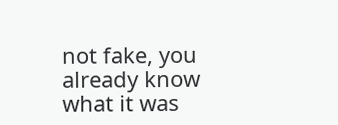not fake, you already know what it was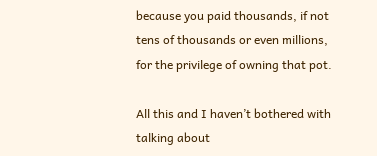because you paid thousands, if not tens of thousands or even millions, for the privilege of owning that pot.

All this and I haven’t bothered with talking about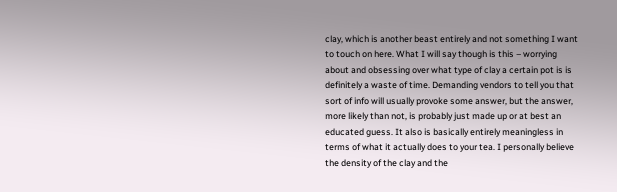clay, which is another beast entirely and not something I want to touch on here. What I will say though is this – worrying about and obsessing over what type of clay a certain pot is is definitely a waste of time. Demanding vendors to tell you that sort of info will usually provoke some answer, but the answer, more likely than not, is probably just made up or at best an educated guess. It also is basically entirely meaningless in terms of what it actually does to your tea. I personally believe the density of the clay and the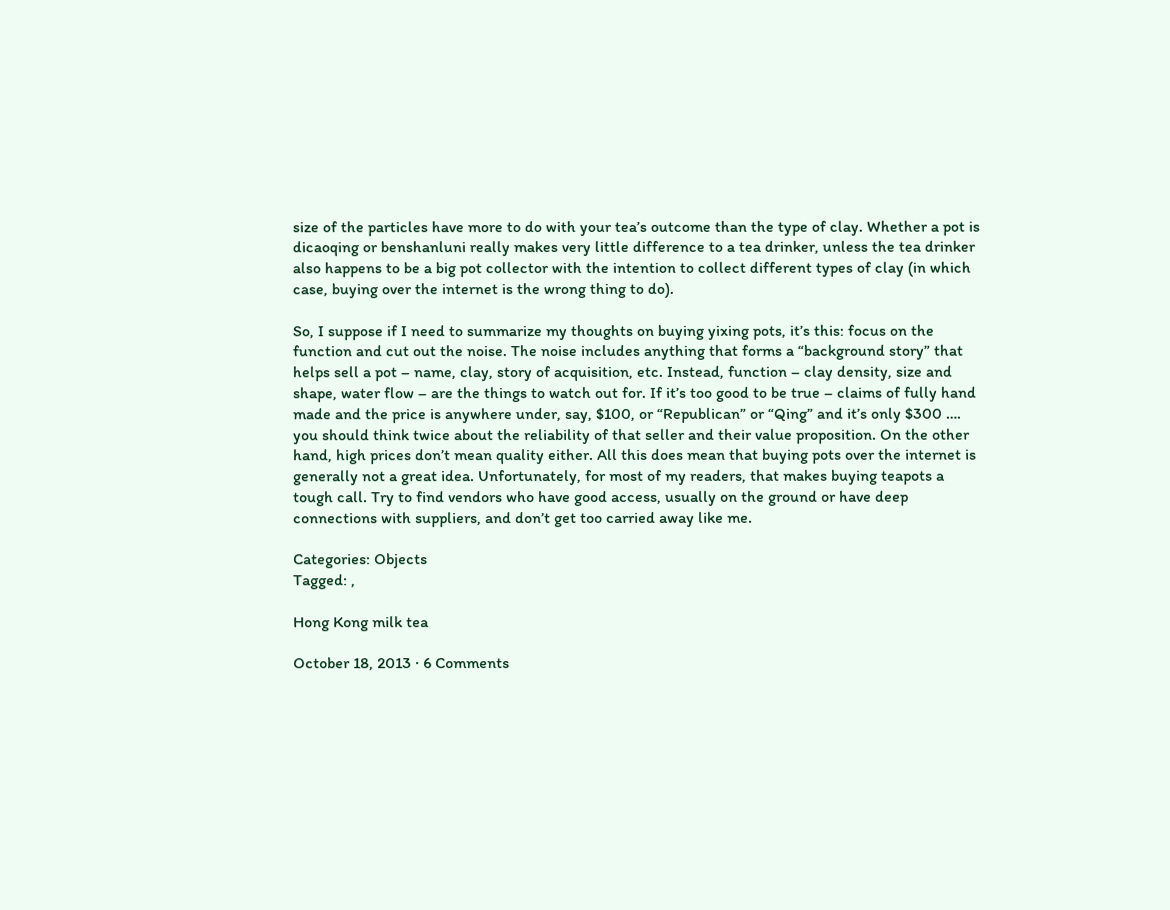size of the particles have more to do with your tea’s outcome than the type of clay. Whether a pot is dicaoqing or benshanluni really makes very little difference to a tea drinker, unless the tea drinker also happens to be a big pot collector with the intention to collect different types of clay (in which case, buying over the internet is the wrong thing to do).

So, I suppose if I need to summarize my thoughts on buying yixing pots, it’s this: focus on the function and cut out the noise. The noise includes anything that forms a “background story” that helps sell a pot – name, clay, story of acquisition, etc. Instead, function – clay density, size and shape, water flow – are the things to watch out for. If it’s too good to be true – claims of fully hand made and the price is anywhere under, say, $100, or “Republican” or “Qing” and it’s only $300 …. you should think twice about the reliability of that seller and their value proposition. On the other hand, high prices don’t mean quality either. All this does mean that buying pots over the internet is generally not a great idea. Unfortunately, for most of my readers, that makes buying teapots a tough call. Try to find vendors who have good access, usually on the ground or have deep connections with suppliers, and don’t get too carried away like me.

Categories: Objects
Tagged: ,

Hong Kong milk tea

October 18, 2013 · 6 Comments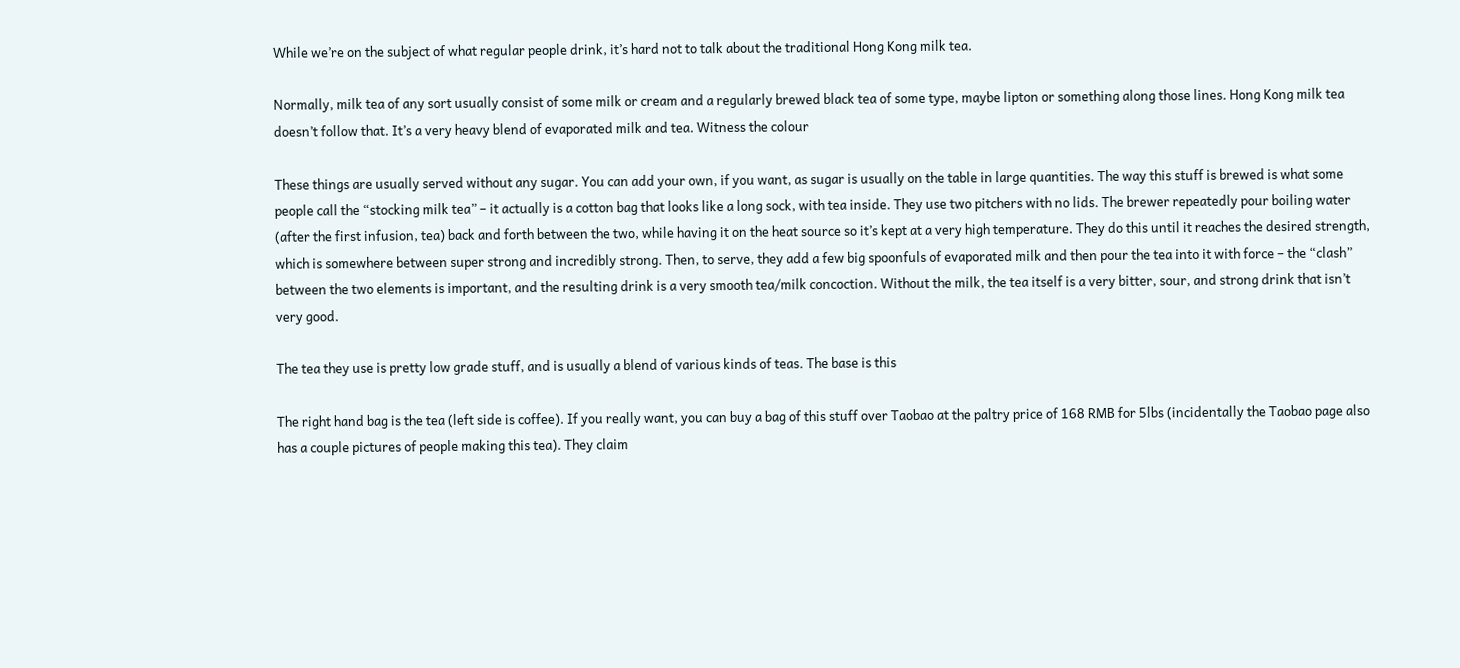While we’re on the subject of what regular people drink, it’s hard not to talk about the traditional Hong Kong milk tea.

Normally, milk tea of any sort usually consist of some milk or cream and a regularly brewed black tea of some type, maybe lipton or something along those lines. Hong Kong milk tea doesn’t follow that. It’s a very heavy blend of evaporated milk and tea. Witness the colour

These things are usually served without any sugar. You can add your own, if you want, as sugar is usually on the table in large quantities. The way this stuff is brewed is what some people call the “stocking milk tea” – it actually is a cotton bag that looks like a long sock, with tea inside. They use two pitchers with no lids. The brewer repeatedly pour boiling water (after the first infusion, tea) back and forth between the two, while having it on the heat source so it’s kept at a very high temperature. They do this until it reaches the desired strength, which is somewhere between super strong and incredibly strong. Then, to serve, they add a few big spoonfuls of evaporated milk and then pour the tea into it with force – the “clash” between the two elements is important, and the resulting drink is a very smooth tea/milk concoction. Without the milk, the tea itself is a very bitter, sour, and strong drink that isn’t very good.

The tea they use is pretty low grade stuff, and is usually a blend of various kinds of teas. The base is this

The right hand bag is the tea (left side is coffee). If you really want, you can buy a bag of this stuff over Taobao at the paltry price of 168 RMB for 5lbs (incidentally the Taobao page also has a couple pictures of people making this tea). They claim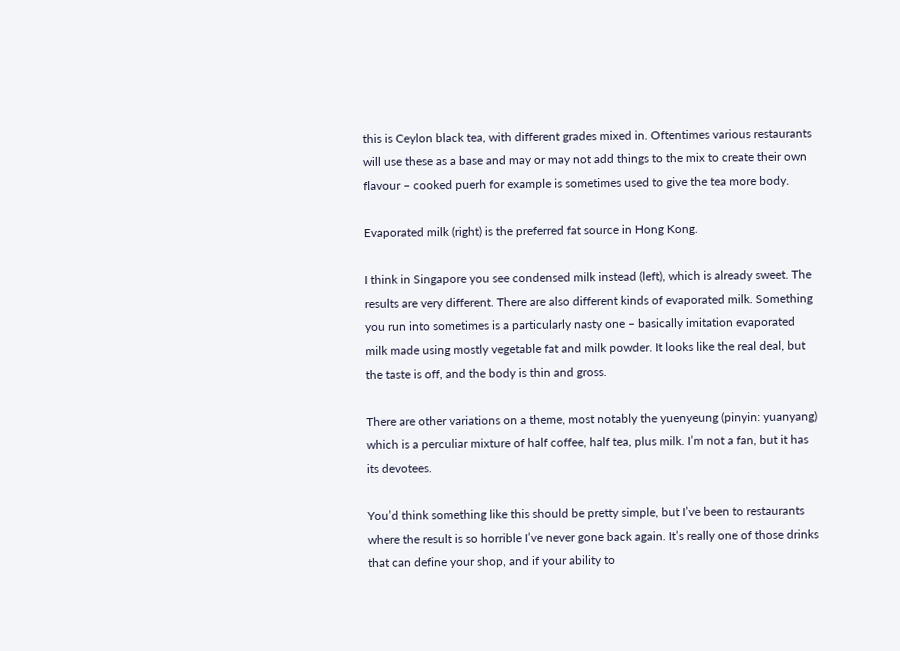this is Ceylon black tea, with different grades mixed in. Oftentimes various restaurants will use these as a base and may or may not add things to the mix to create their own flavour – cooked puerh for example is sometimes used to give the tea more body.

Evaporated milk (right) is the preferred fat source in Hong Kong.

I think in Singapore you see condensed milk instead (left), which is already sweet. The results are very different. There are also different kinds of evaporated milk. Something you run into sometimes is a particularly nasty one – basically imitation evaporated milk made using mostly vegetable fat and milk powder. It looks like the real deal, but the taste is off, and the body is thin and gross.

There are other variations on a theme, most notably the yuenyeung (pinyin: yuanyang) which is a perculiar mixture of half coffee, half tea, plus milk. I’m not a fan, but it has its devotees.

You’d think something like this should be pretty simple, but I’ve been to restaurants where the result is so horrible I’ve never gone back again. It’s really one of those drinks that can define your shop, and if your ability to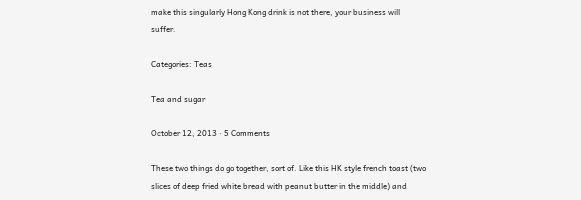make this singularly Hong Kong drink is not there, your business will suffer.

Categories: Teas

Tea and sugar

October 12, 2013 · 5 Comments

These two things do go together, sort of. Like this HK style french toast (two slices of deep fried white bread with peanut butter in the middle) and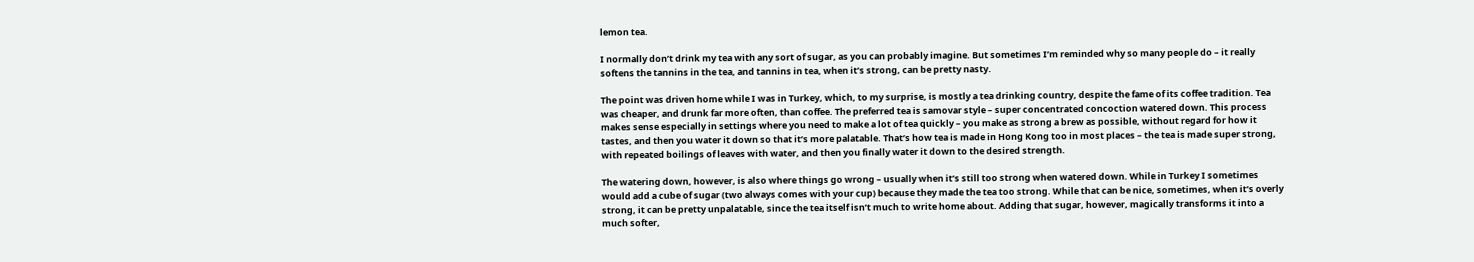lemon tea.

I normally don’t drink my tea with any sort of sugar, as you can probably imagine. But sometimes I’m reminded why so many people do – it really softens the tannins in the tea, and tannins in tea, when it’s strong, can be pretty nasty.

The point was driven home while I was in Turkey, which, to my surprise, is mostly a tea drinking country, despite the fame of its coffee tradition. Tea was cheaper, and drunk far more often, than coffee. The preferred tea is samovar style – super concentrated concoction watered down. This process makes sense especially in settings where you need to make a lot of tea quickly – you make as strong a brew as possible, without regard for how it tastes, and then you water it down so that it’s more palatable. That’s how tea is made in Hong Kong too in most places – the tea is made super strong, with repeated boilings of leaves with water, and then you finally water it down to the desired strength.

The watering down, however, is also where things go wrong – usually when it’s still too strong when watered down. While in Turkey I sometimes would add a cube of sugar (two always comes with your cup) because they made the tea too strong. While that can be nice, sometimes, when it’s overly strong, it can be pretty unpalatable, since the tea itself isn’t much to write home about. Adding that sugar, however, magically transforms it into a much softer,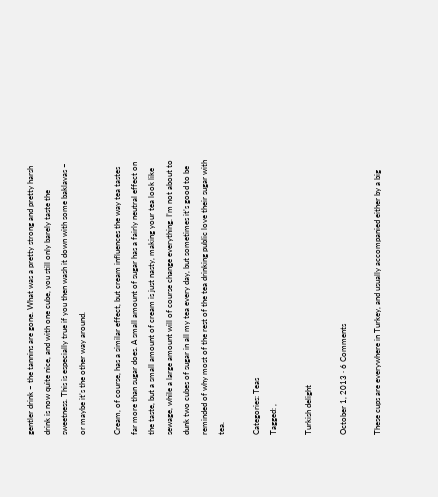gentler drink – the tannins are gone. What was a pretty strong and pretty harsh drink is now quite nice, and with one cube, you still only barely taste the sweetness. This is especially true if you then wash it down with some baklavas – or maybe it’s the other way around.

Cream, of course, has a similar effect, but cream influences the way tea tastes far more than sugar does. A small amount of sugar has a fairly neutral effect on the taste, but a small amount of cream is just nasty, making your tea look like sewage, while a large amount will of course change everything. I’m not about to dunk two cubes of sugar in all my tea every day, but sometimes it’s good to be reminded of why most of the rest of the tea drinking public love their sugar with tea.

Categories: Teas
Tagged: ,

Turkish delight

October 1, 2013 · 6 Comments

These cups are everywhere in Turkey, and usually accompanied either by a big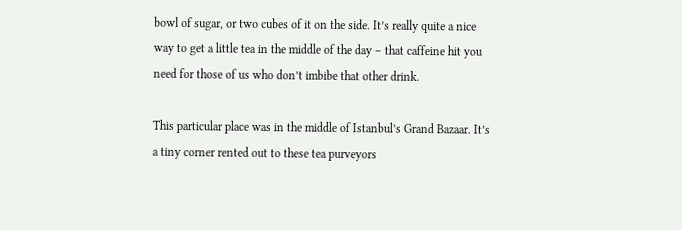bowl of sugar, or two cubes of it on the side. It’s really quite a nice way to get a little tea in the middle of the day – that caffeine hit you need for those of us who don’t imbibe that other drink.

This particular place was in the middle of Istanbul’s Grand Bazaar. It’s a tiny corner rented out to these tea purveyors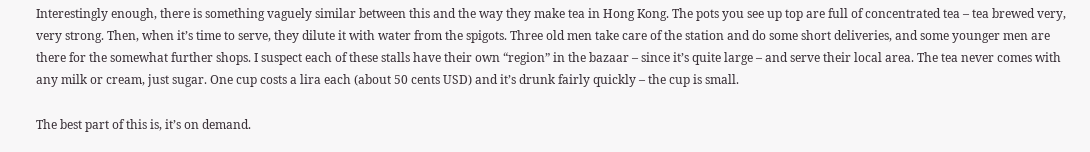Interestingly enough, there is something vaguely similar between this and the way they make tea in Hong Kong. The pots you see up top are full of concentrated tea – tea brewed very, very strong. Then, when it’s time to serve, they dilute it with water from the spigots. Three old men take care of the station and do some short deliveries, and some younger men are there for the somewhat further shops. I suspect each of these stalls have their own “region” in the bazaar – since it’s quite large – and serve their local area. The tea never comes with any milk or cream, just sugar. One cup costs a lira each (about 50 cents USD) and it’s drunk fairly quickly – the cup is small.

The best part of this is, it’s on demand.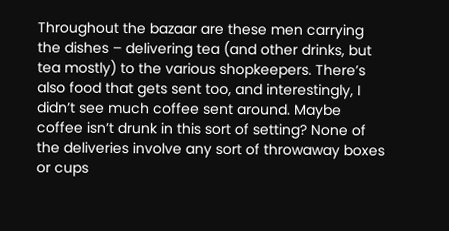Throughout the bazaar are these men carrying the dishes – delivering tea (and other drinks, but tea mostly) to the various shopkeepers. There’s also food that gets sent too, and interestingly, I didn’t see much coffee sent around. Maybe coffee isn’t drunk in this sort of setting? None of the deliveries involve any sort of throwaway boxes or cups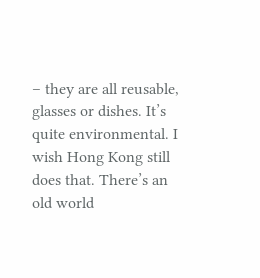– they are all reusable, glasses or dishes. It’s quite environmental. I wish Hong Kong still does that. There’s an old world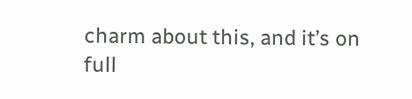charm about this, and it’s on full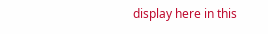display here in this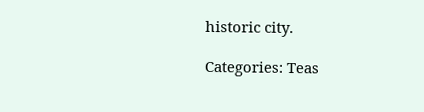historic city.

Categories: Teas